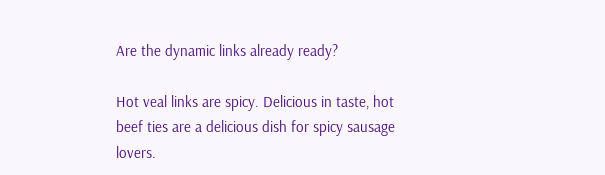Are the dynamic links already ready?

Hot veal links are spicy. Delicious in taste, hot beef ties are a delicious dish for spicy sausage lovers.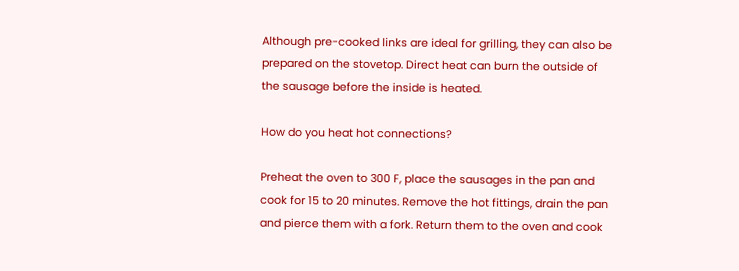Although pre-cooked links are ideal for grilling, they can also be prepared on the stovetop. Direct heat can burn the outside of the sausage before the inside is heated.

How do you heat hot connections?

Preheat the oven to 300 F, place the sausages in the pan and cook for 15 to 20 minutes. Remove the hot fittings, drain the pan and pierce them with a fork. Return them to the oven and cook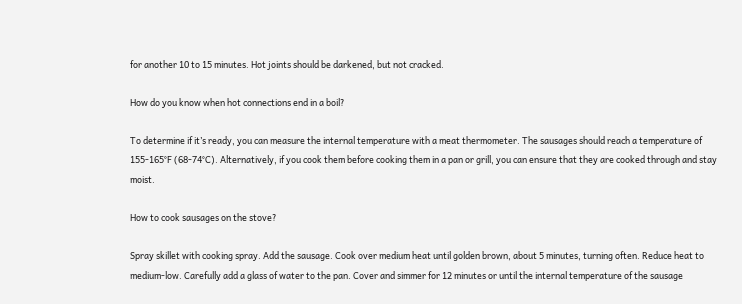for another 10 to 15 minutes. Hot joints should be darkened, but not cracked.

How do you know when hot connections end in a boil?

To determine if it’s ready, you can measure the internal temperature with a meat thermometer. The sausages should reach a temperature of 155-165°F (68-74°C). Alternatively, if you cook them before cooking them in a pan or grill, you can ensure that they are cooked through and stay moist.

How to cook sausages on the stove?

Spray skillet with cooking spray. Add the sausage. Cook over medium heat until golden brown, about 5 minutes, turning often. Reduce heat to medium-low. Carefully add a glass of water to the pan. Cover and simmer for 12 minutes or until the internal temperature of the sausage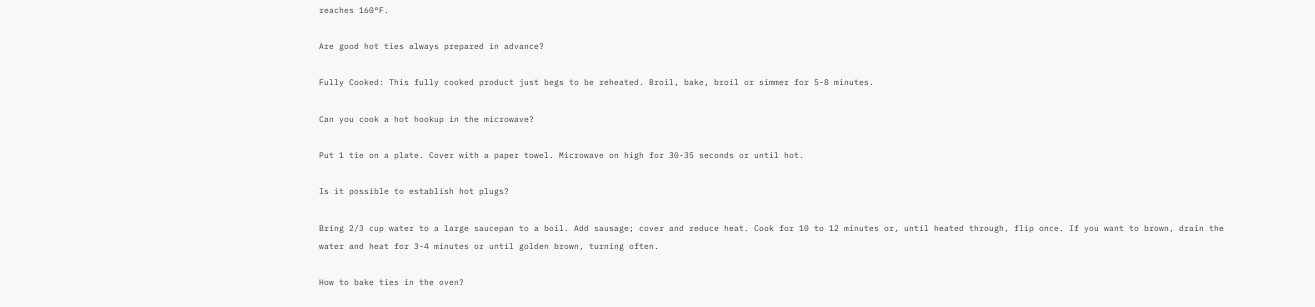reaches 160°F.

Are good hot ties always prepared in advance?

Fully Cooked: This fully cooked product just begs to be reheated. Broil, bake, broil or simmer for 5-8 minutes.

Can you cook a hot hookup in the microwave?

Put 1 tie on a plate. Cover with a paper towel. Microwave on high for 30-35 seconds or until hot.

Is it possible to establish hot plugs?

Bring 2/3 cup water to a large saucepan to a boil. Add sausage; cover and reduce heat. Cook for 10 to 12 minutes or, until heated through, flip once. If you want to brown, drain the water and heat for 3-4 minutes or until golden brown, turning often.

How to bake ties in the oven?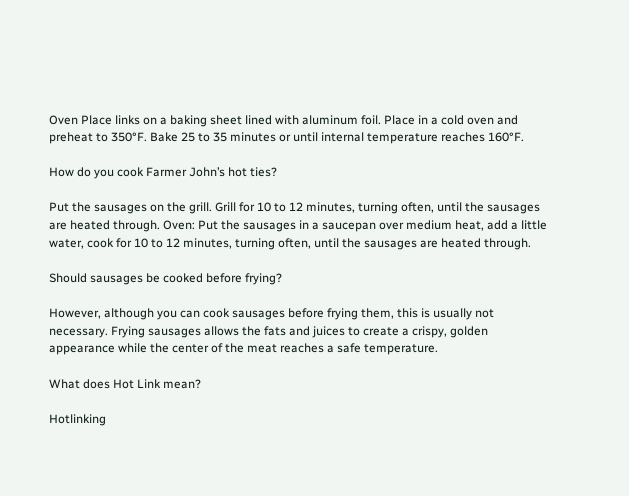Oven Place links on a baking sheet lined with aluminum foil. Place in a cold oven and preheat to 350°F. Bake 25 to 35 minutes or until internal temperature reaches 160°F.

How do you cook Farmer John’s hot ties?

Put the sausages on the grill. Grill for 10 to 12 minutes, turning often, until the sausages are heated through. Oven: Put the sausages in a saucepan over medium heat, add a little water, cook for 10 to 12 minutes, turning often, until the sausages are heated through.

Should sausages be cooked before frying?

However, although you can cook sausages before frying them, this is usually not necessary. Frying sausages allows the fats and juices to create a crispy, golden appearance while the center of the meat reaches a safe temperature.

What does Hot Link mean?

Hotlinking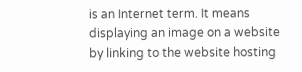is an Internet term. It means displaying an image on a website by linking to the website hosting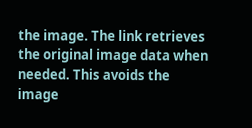the image. The link retrieves the original image data when needed. This avoids the image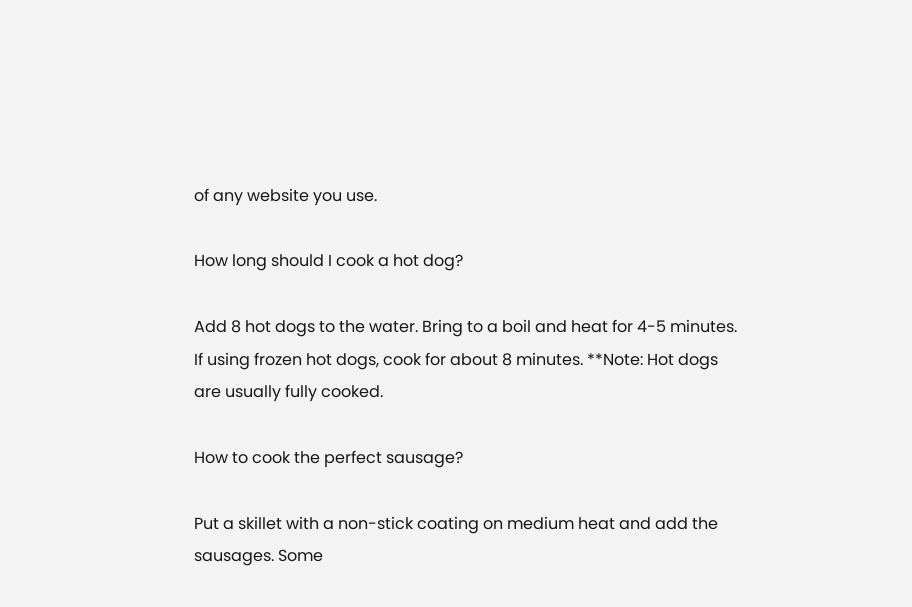of any website you use.

How long should I cook a hot dog?

Add 8 hot dogs to the water. Bring to a boil and heat for 4-5 minutes. If using frozen hot dogs, cook for about 8 minutes. **Note: Hot dogs are usually fully cooked.

How to cook the perfect sausage?

Put a skillet with a non-stick coating on medium heat and add the sausages. Some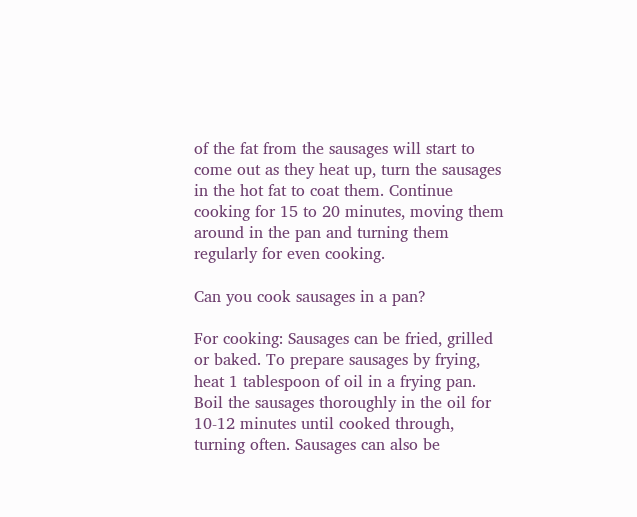of the fat from the sausages will start to come out as they heat up, turn the sausages in the hot fat to coat them. Continue cooking for 15 to 20 minutes, moving them around in the pan and turning them regularly for even cooking.

Can you cook sausages in a pan?

For cooking: Sausages can be fried, grilled or baked. To prepare sausages by frying, heat 1 tablespoon of oil in a frying pan. Boil the sausages thoroughly in the oil for 10-12 minutes until cooked through, turning often. Sausages can also be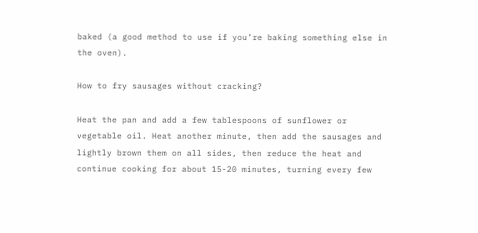baked (a good method to use if you’re baking something else in the oven).

How to fry sausages without cracking?

Heat the pan and add a few tablespoons of sunflower or vegetable oil. Heat another minute, then add the sausages and lightly brown them on all sides, then reduce the heat and continue cooking for about 15-20 minutes, turning every few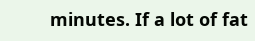minutes. If a lot of fat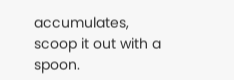accumulates, scoop it out with a spoon.